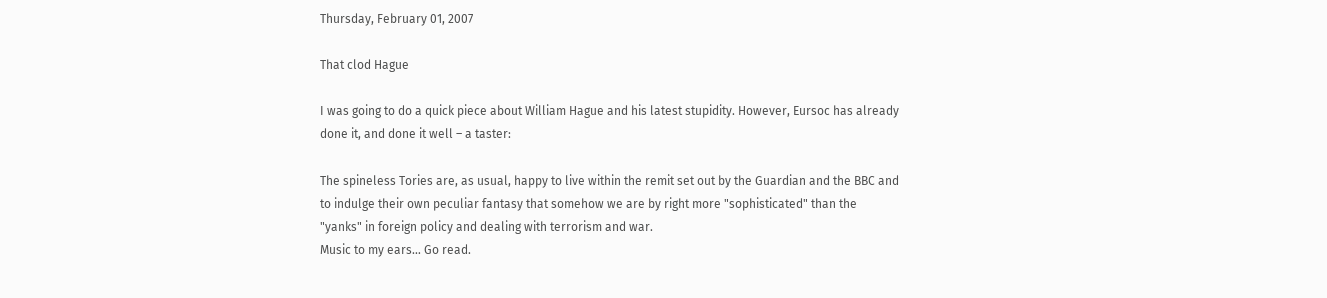Thursday, February 01, 2007

That clod Hague

I was going to do a quick piece about William Hague and his latest stupidity. However, Eursoc has already done it, and done it well – a taster:

The spineless Tories are, as usual, happy to live within the remit set out by the Guardian and the BBC and to indulge their own peculiar fantasy that somehow we are by right more "sophisticated" than the "yanks" in foreign policy and dealing with terrorism and war.
Music to my ears… Go read.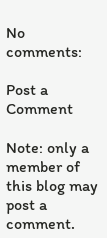No comments:

Post a Comment

Note: only a member of this blog may post a comment.